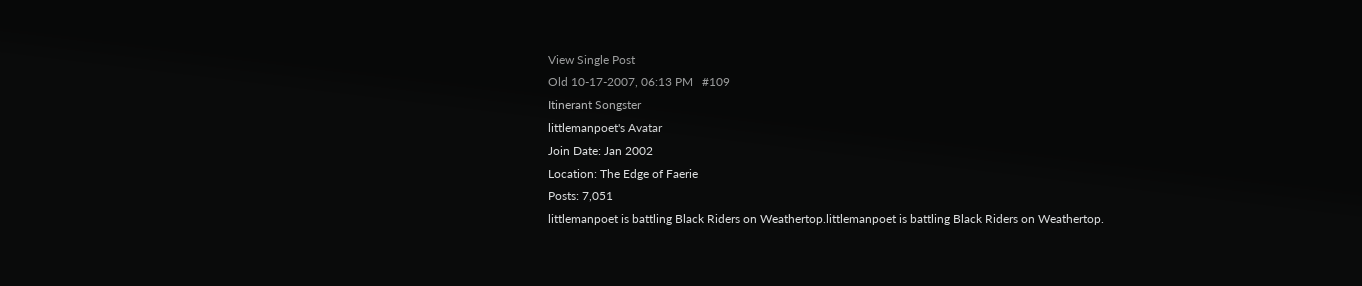View Single Post
Old 10-17-2007, 06:13 PM   #109
Itinerant Songster
littlemanpoet's Avatar
Join Date: Jan 2002
Location: The Edge of Faerie
Posts: 7,051
littlemanpoet is battling Black Riders on Weathertop.littlemanpoet is battling Black Riders on Weathertop.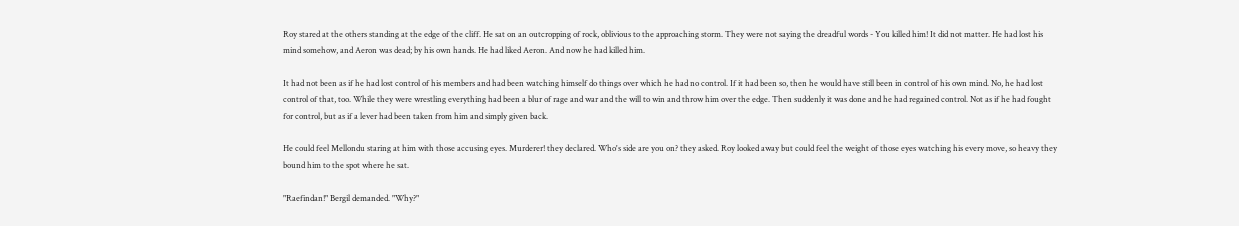Roy stared at the others standing at the edge of the cliff. He sat on an outcropping of rock, oblivious to the approaching storm. They were not saying the dreadful words - You killed him! It did not matter. He had lost his mind somehow, and Aeron was dead; by his own hands. He had liked Aeron. And now he had killed him.

It had not been as if he had lost control of his members and had been watching himself do things over which he had no control. If it had been so, then he would have still been in control of his own mind. No, he had lost control of that, too. While they were wrestling everything had been a blur of rage and war and the will to win and throw him over the edge. Then suddenly it was done and he had regained control. Not as if he had fought for control, but as if a lever had been taken from him and simply given back.

He could feel Mellondu staring at him with those accusing eyes. Murderer! they declared. Who's side are you on? they asked. Roy looked away but could feel the weight of those eyes watching his every move, so heavy they bound him to the spot where he sat.

"Raefindan!" Bergil demanded. "Why?"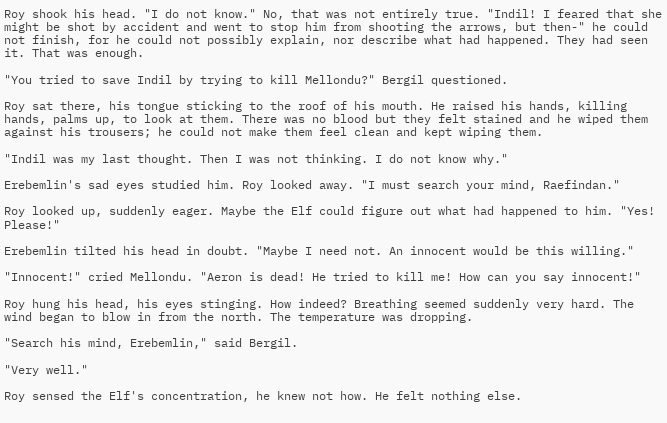Roy shook his head. "I do not know." No, that was not entirely true. "Indil! I feared that she might be shot by accident and went to stop him from shooting the arrows, but then-" he could not finish, for he could not possibly explain, nor describe what had happened. They had seen it. That was enough.

"You tried to save Indil by trying to kill Mellondu?" Bergil questioned.

Roy sat there, his tongue sticking to the roof of his mouth. He raised his hands, killing hands, palms up, to look at them. There was no blood but they felt stained and he wiped them against his trousers; he could not make them feel clean and kept wiping them.

"Indil was my last thought. Then I was not thinking. I do not know why."

Erebemlin's sad eyes studied him. Roy looked away. "I must search your mind, Raefindan."

Roy looked up, suddenly eager. Maybe the Elf could figure out what had happened to him. "Yes! Please!"

Erebemlin tilted his head in doubt. "Maybe I need not. An innocent would be this willing."

"Innocent!" cried Mellondu. "Aeron is dead! He tried to kill me! How can you say innocent!"

Roy hung his head, his eyes stinging. How indeed? Breathing seemed suddenly very hard. The wind began to blow in from the north. The temperature was dropping.

"Search his mind, Erebemlin," said Bergil.

"Very well."

Roy sensed the Elf's concentration, he knew not how. He felt nothing else.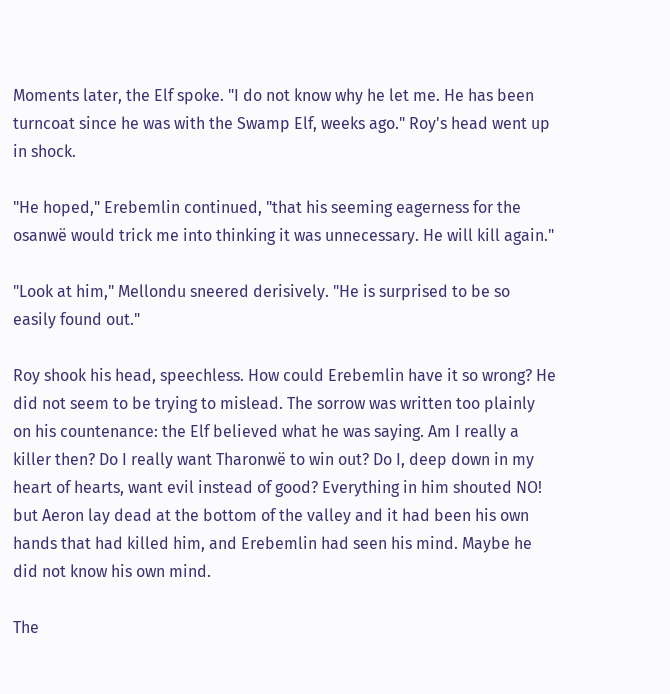Moments later, the Elf spoke. "I do not know why he let me. He has been turncoat since he was with the Swamp Elf, weeks ago." Roy's head went up in shock.

"He hoped," Erebemlin continued, "that his seeming eagerness for the osanwë would trick me into thinking it was unnecessary. He will kill again."

"Look at him," Mellondu sneered derisively. "He is surprised to be so easily found out."

Roy shook his head, speechless. How could Erebemlin have it so wrong? He did not seem to be trying to mislead. The sorrow was written too plainly on his countenance: the Elf believed what he was saying. Am I really a killer then? Do I really want Tharonwë to win out? Do I, deep down in my heart of hearts, want evil instead of good? Everything in him shouted NO! but Aeron lay dead at the bottom of the valley and it had been his own hands that had killed him, and Erebemlin had seen his mind. Maybe he did not know his own mind.

The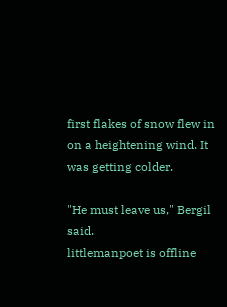first flakes of snow flew in on a heightening wind. It was getting colder.

"He must leave us," Bergil said.
littlemanpoet is offline